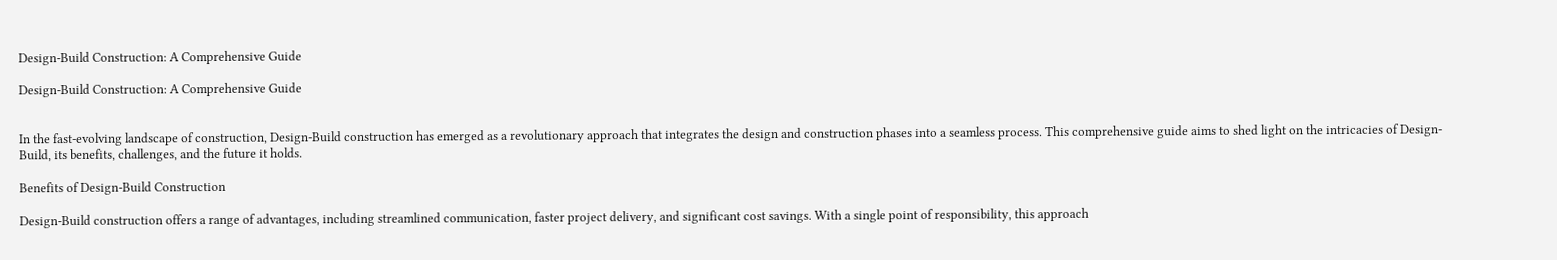Design-Build Construction: A Comprehensive Guide

Design-Build Construction: A Comprehensive Guide


In the fast-evolving landscape of construction, Design-Build construction has emerged as a revolutionary approach that integrates the design and construction phases into a seamless process. This comprehensive guide aims to shed light on the intricacies of Design-Build, its benefits, challenges, and the future it holds.

Benefits of Design-Build Construction

Design-Build construction offers a range of advantages, including streamlined communication, faster project delivery, and significant cost savings. With a single point of responsibility, this approach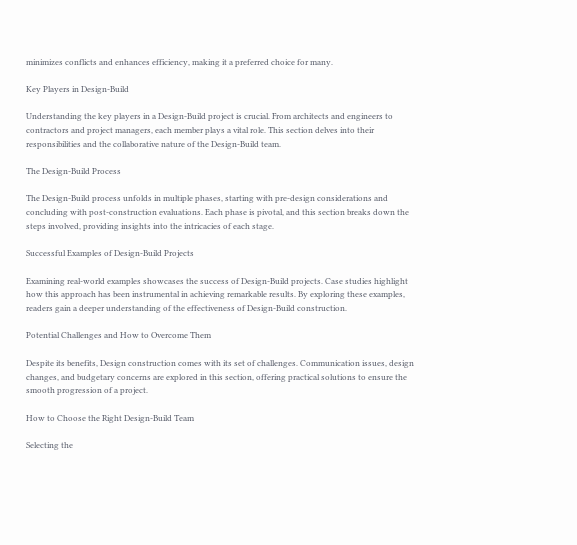minimizes conflicts and enhances efficiency, making it a preferred choice for many.

Key Players in Design-Build

Understanding the key players in a Design-Build project is crucial. From architects and engineers to contractors and project managers, each member plays a vital role. This section delves into their responsibilities and the collaborative nature of the Design-Build team.

The Design-Build Process

The Design-Build process unfolds in multiple phases, starting with pre-design considerations and concluding with post-construction evaluations. Each phase is pivotal, and this section breaks down the steps involved, providing insights into the intricacies of each stage.

Successful Examples of Design-Build Projects

Examining real-world examples showcases the success of Design-Build projects. Case studies highlight how this approach has been instrumental in achieving remarkable results. By exploring these examples, readers gain a deeper understanding of the effectiveness of Design-Build construction.

Potential Challenges and How to Overcome Them

Despite its benefits, Design construction comes with its set of challenges. Communication issues, design changes, and budgetary concerns are explored in this section, offering practical solutions to ensure the smooth progression of a project.

How to Choose the Right Design-Build Team

Selecting the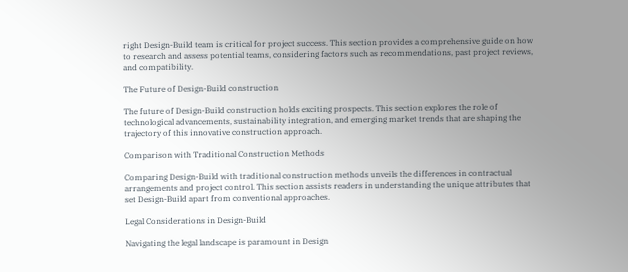right Design-Build team is critical for project success. This section provides a comprehensive guide on how to research and assess potential teams, considering factors such as recommendations, past project reviews, and compatibility.

The Future of Design-Build construction

The future of Design-Build construction holds exciting prospects. This section explores the role of technological advancements, sustainability integration, and emerging market trends that are shaping the trajectory of this innovative construction approach.

Comparison with Traditional Construction Methods

Comparing Design-Build with traditional construction methods unveils the differences in contractual arrangements and project control. This section assists readers in understanding the unique attributes that set Design-Build apart from conventional approaches.

Legal Considerations in Design-Build

Navigating the legal landscape is paramount in Design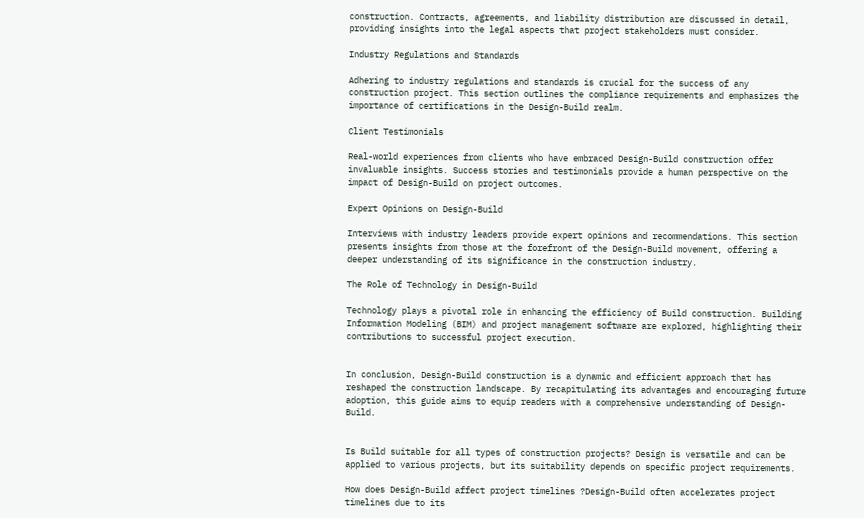construction. Contracts, agreements, and liability distribution are discussed in detail, providing insights into the legal aspects that project stakeholders must consider.

Industry Regulations and Standards

Adhering to industry regulations and standards is crucial for the success of any construction project. This section outlines the compliance requirements and emphasizes the importance of certifications in the Design-Build realm.

Client Testimonials

Real-world experiences from clients who have embraced Design-Build construction offer invaluable insights. Success stories and testimonials provide a human perspective on the impact of Design-Build on project outcomes.

Expert Opinions on Design-Build

Interviews with industry leaders provide expert opinions and recommendations. This section presents insights from those at the forefront of the Design-Build movement, offering a deeper understanding of its significance in the construction industry.

The Role of Technology in Design-Build

Technology plays a pivotal role in enhancing the efficiency of Build construction. Building Information Modeling (BIM) and project management software are explored, highlighting their contributions to successful project execution.


In conclusion, Design-Build construction is a dynamic and efficient approach that has reshaped the construction landscape. By recapitulating its advantages and encouraging future adoption, this guide aims to equip readers with a comprehensive understanding of Design-Build.


Is Build suitable for all types of construction projects? Design is versatile and can be applied to various projects, but its suitability depends on specific project requirements.

How does Design-Build affect project timelines ?Design-Build often accelerates project timelines due to its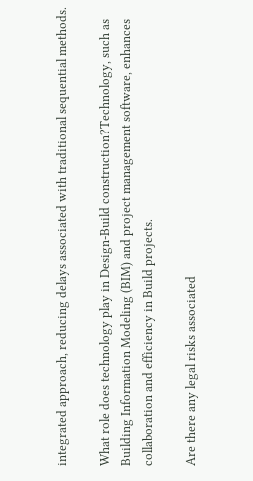integrated approach, reducing delays associated with traditional sequential methods.

What role does technology play in Design-Build construction?Technology, such as Building Information Modeling (BIM) and project management software, enhances collaboration and efficiency in Build projects.

Are there any legal risks associated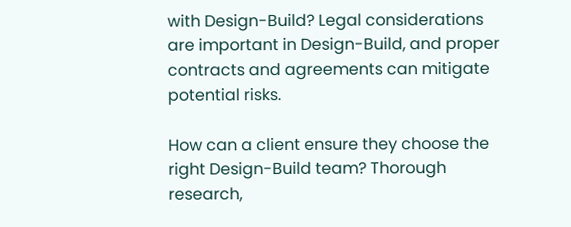with Design-Build? Legal considerations are important in Design-Build, and proper contracts and agreements can mitigate potential risks.

How can a client ensure they choose the right Design-Build team? Thorough research,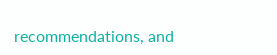recommendations, and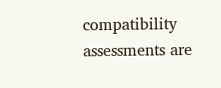compatibility assessments are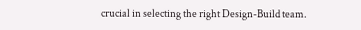crucial in selecting the right Design-Build team.